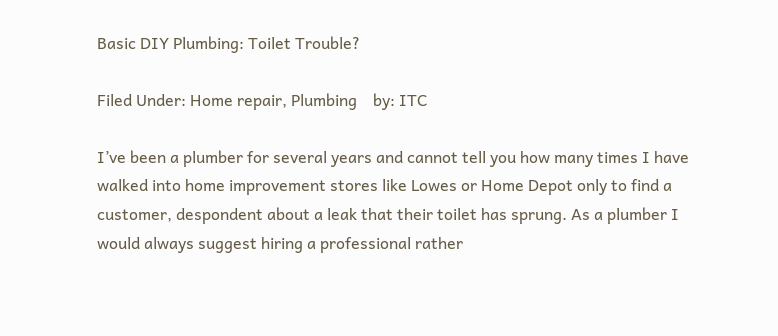Basic DIY Plumbing: Toilet Trouble?

Filed Under: Home repair, Plumbing    by: ITC

I’ve been a plumber for several years and cannot tell you how many times I have walked into home improvement stores like Lowes or Home Depot only to find a customer, despondent about a leak that their toilet has sprung. As a plumber I would always suggest hiring a professional rather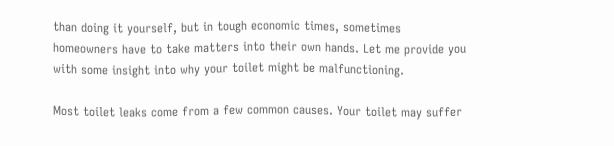than doing it yourself, but in tough economic times, sometimes homeowners have to take matters into their own hands. Let me provide you with some insight into why your toilet might be malfunctioning.

Most toilet leaks come from a few common causes. Your toilet may suffer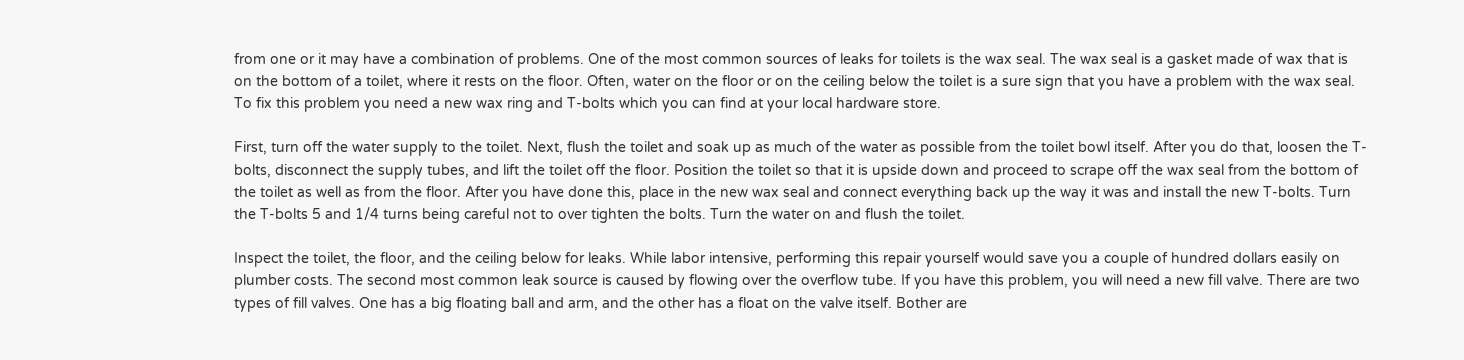from one or it may have a combination of problems. One of the most common sources of leaks for toilets is the wax seal. The wax seal is a gasket made of wax that is on the bottom of a toilet, where it rests on the floor. Often, water on the floor or on the ceiling below the toilet is a sure sign that you have a problem with the wax seal. To fix this problem you need a new wax ring and T-bolts which you can find at your local hardware store.

First, turn off the water supply to the toilet. Next, flush the toilet and soak up as much of the water as possible from the toilet bowl itself. After you do that, loosen the T-bolts, disconnect the supply tubes, and lift the toilet off the floor. Position the toilet so that it is upside down and proceed to scrape off the wax seal from the bottom of the toilet as well as from the floor. After you have done this, place in the new wax seal and connect everything back up the way it was and install the new T-bolts. Turn the T-bolts 5 and 1/4 turns being careful not to over tighten the bolts. Turn the water on and flush the toilet.

Inspect the toilet, the floor, and the ceiling below for leaks. While labor intensive, performing this repair yourself would save you a couple of hundred dollars easily on plumber costs. The second most common leak source is caused by flowing over the overflow tube. If you have this problem, you will need a new fill valve. There are two types of fill valves. One has a big floating ball and arm, and the other has a float on the valve itself. Bother are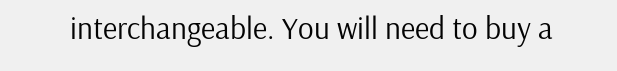interchangeable. You will need to buy a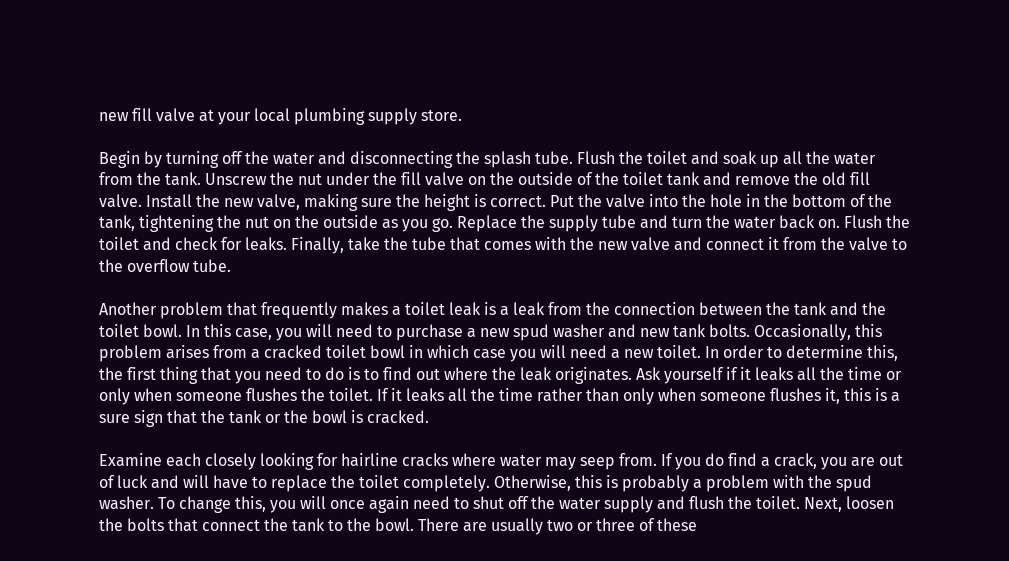new fill valve at your local plumbing supply store.

Begin by turning off the water and disconnecting the splash tube. Flush the toilet and soak up all the water from the tank. Unscrew the nut under the fill valve on the outside of the toilet tank and remove the old fill valve. Install the new valve, making sure the height is correct. Put the valve into the hole in the bottom of the tank, tightening the nut on the outside as you go. Replace the supply tube and turn the water back on. Flush the toilet and check for leaks. Finally, take the tube that comes with the new valve and connect it from the valve to the overflow tube.

Another problem that frequently makes a toilet leak is a leak from the connection between the tank and the toilet bowl. In this case, you will need to purchase a new spud washer and new tank bolts. Occasionally, this problem arises from a cracked toilet bowl in which case you will need a new toilet. In order to determine this, the first thing that you need to do is to find out where the leak originates. Ask yourself if it leaks all the time or only when someone flushes the toilet. If it leaks all the time rather than only when someone flushes it, this is a sure sign that the tank or the bowl is cracked.

Examine each closely looking for hairline cracks where water may seep from. If you do find a crack, you are out of luck and will have to replace the toilet completely. Otherwise, this is probably a problem with the spud washer. To change this, you will once again need to shut off the water supply and flush the toilet. Next, loosen the bolts that connect the tank to the bowl. There are usually two or three of these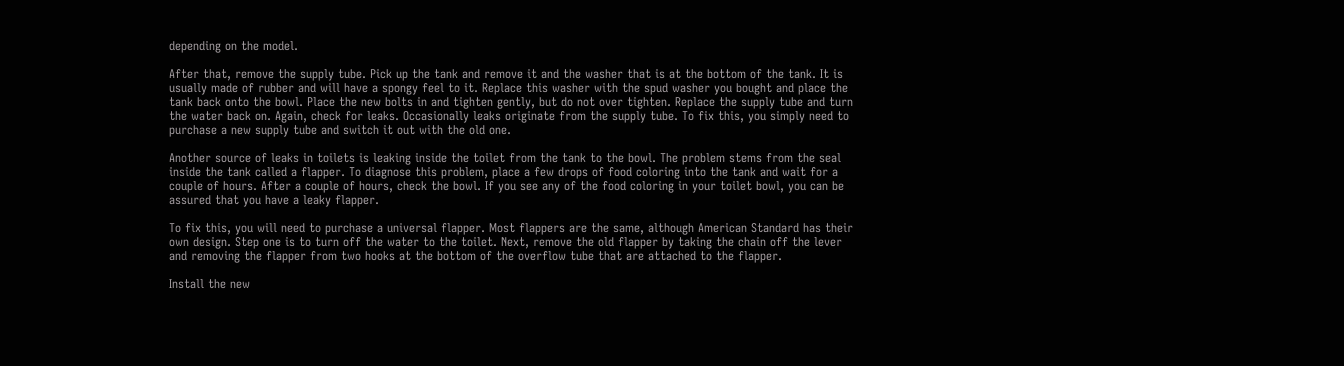depending on the model.

After that, remove the supply tube. Pick up the tank and remove it and the washer that is at the bottom of the tank. It is usually made of rubber and will have a spongy feel to it. Replace this washer with the spud washer you bought and place the tank back onto the bowl. Place the new bolts in and tighten gently, but do not over tighten. Replace the supply tube and turn the water back on. Again, check for leaks. Occasionally leaks originate from the supply tube. To fix this, you simply need to purchase a new supply tube and switch it out with the old one.

Another source of leaks in toilets is leaking inside the toilet from the tank to the bowl. The problem stems from the seal inside the tank called a flapper. To diagnose this problem, place a few drops of food coloring into the tank and wait for a couple of hours. After a couple of hours, check the bowl. If you see any of the food coloring in your toilet bowl, you can be assured that you have a leaky flapper.

To fix this, you will need to purchase a universal flapper. Most flappers are the same, although American Standard has their own design. Step one is to turn off the water to the toilet. Next, remove the old flapper by taking the chain off the lever and removing the flapper from two hooks at the bottom of the overflow tube that are attached to the flapper.

Install the new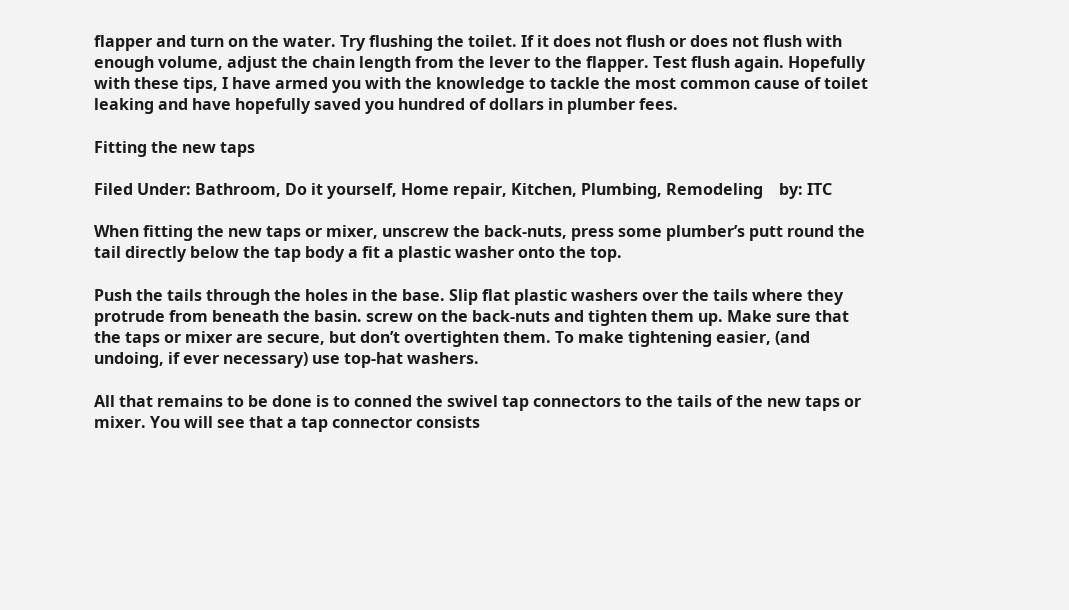flapper and turn on the water. Try flushing the toilet. If it does not flush or does not flush with enough volume, adjust the chain length from the lever to the flapper. Test flush again. Hopefully with these tips, I have armed you with the knowledge to tackle the most common cause of toilet leaking and have hopefully saved you hundred of dollars in plumber fees.

Fitting the new taps

Filed Under: Bathroom, Do it yourself, Home repair, Kitchen, Plumbing, Remodeling    by: ITC

When fitting the new taps or mixer, unscrew the back-nuts, press some plumber’s putt round the tail directly below the tap body a fit a plastic washer onto the top.

Push the tails through the holes in the base. Slip flat plastic washers over the tails where they protrude from beneath the basin. screw on the back-nuts and tighten them up. Make sure that the taps or mixer are secure, but don’t overtighten them. To make tightening easier, (and undoing, if ever necessary) use top-hat washers.

All that remains to be done is to conned the swivel tap connectors to the tails of the new taps or mixer. You will see that a tap connector consists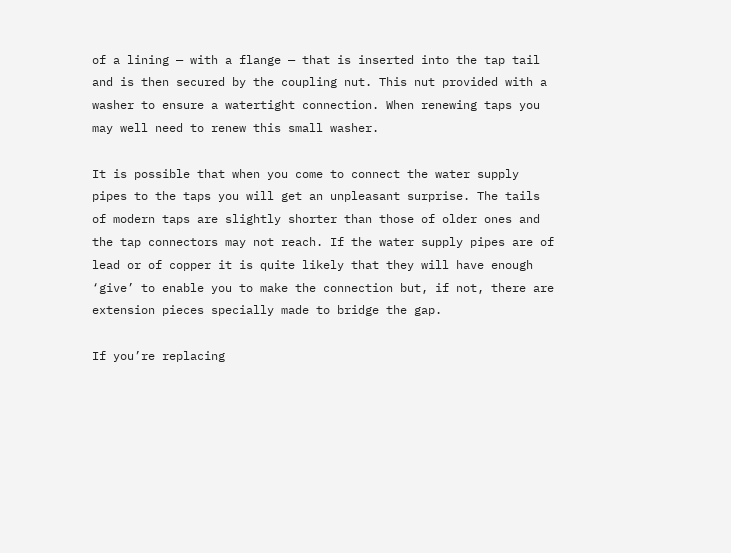of a lining — with a flange — that is inserted into the tap tail and is then secured by the coupling nut. This nut provided with a washer to ensure a watertight connection. When renewing taps you may well need to renew this small washer.

It is possible that when you come to connect the water supply pipes to the taps you will get an unpleasant surprise. The tails of modern taps are slightly shorter than those of older ones and the tap connectors may not reach. If the water supply pipes are of lead or of copper it is quite likely that they will have enough ‘give’ to enable you to make the connection but, if not, there are extension pieces specially made to bridge the gap.

If you’re replacing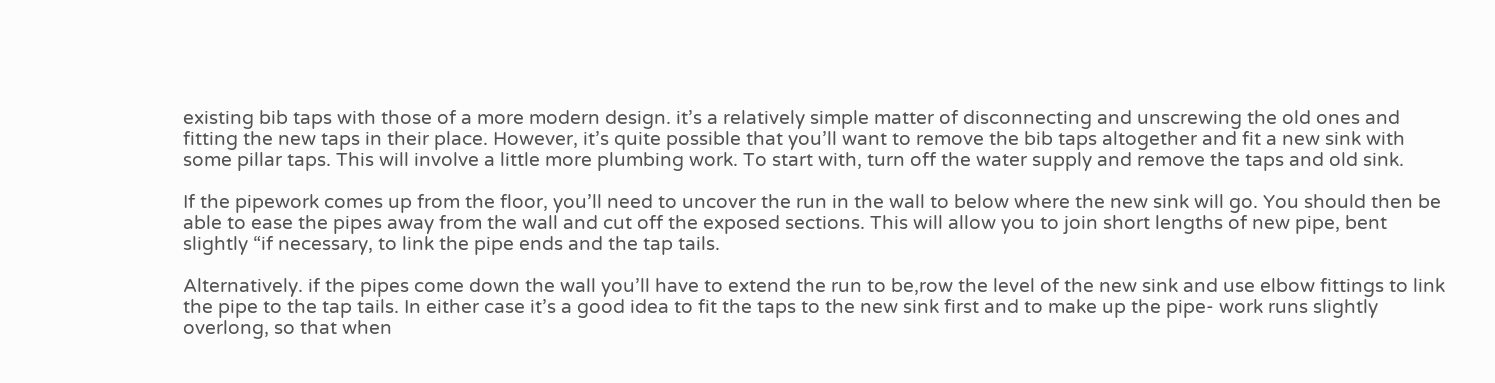existing bib taps with those of a more modern design. it’s a relatively simple matter of disconnecting and unscrewing the old ones and fitting the new taps in their place. However, it’s quite possible that you’ll want to remove the bib taps altogether and fit a new sink with some pillar taps. This will involve a little more plumbing work. To start with, turn off the water supply and remove the taps and old sink.

If the pipework comes up from the floor, you’ll need to uncover the run in the wall to below where the new sink will go. You should then be able to ease the pipes away from the wall and cut off the exposed sections. This will allow you to join short lengths of new pipe, bent slightly “if necessary, to link the pipe ends and the tap tails.

Alternatively. if the pipes come down the wall you’ll have to extend the run to be,row the level of the new sink and use elbow fittings to link the pipe to the tap tails. In either case it’s a good idea to fit the taps to the new sink first and to make up the pipe- work runs slightly overlong, so that when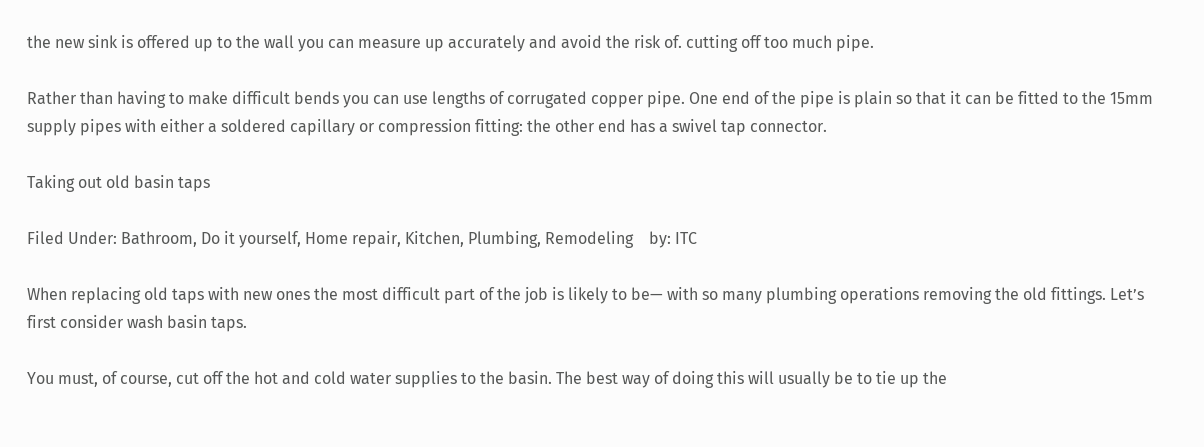the new sink is offered up to the wall you can measure up accurately and avoid the risk of. cutting off too much pipe.

Rather than having to make difficult bends you can use lengths of corrugated copper pipe. One end of the pipe is plain so that it can be fitted to the 15mm supply pipes with either a soldered capillary or compression fitting: the other end has a swivel tap connector.

Taking out old basin taps

Filed Under: Bathroom, Do it yourself, Home repair, Kitchen, Plumbing, Remodeling    by: ITC

When replacing old taps with new ones the most difficult part of the job is likely to be— with so many plumbing operations removing the old fittings. Let’s first consider wash basin taps.

You must, of course, cut off the hot and cold water supplies to the basin. The best way of doing this will usually be to tie up the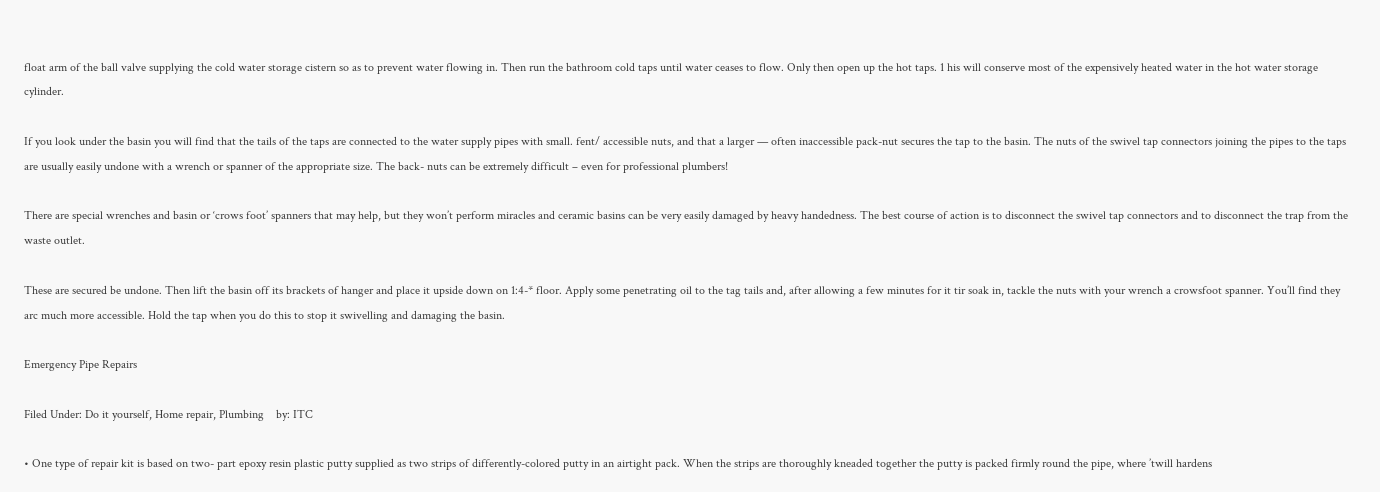float arm of the ball valve supplying the cold water storage cistern so as to prevent water flowing in. Then run the bathroom cold taps until water ceases to flow. Only then open up the hot taps. 1 his will conserve most of the expensively heated water in the hot water storage cylinder.

If you look under the basin you will find that the tails of the taps are connected to the water supply pipes with small. fent/ accessible nuts, and that a larger — often inaccessible pack-nut secures the tap to the basin. The nuts of the swivel tap connectors joining the pipes to the taps are usually easily undone with a wrench or spanner of the appropriate size. The back- nuts can be extremely difficult – even for professional plumbers!

There are special wrenches and basin or ‘crows foot’ spanners that may help, but they won’t perform miracles and ceramic basins can be very easily damaged by heavy handedness. The best course of action is to disconnect the swivel tap connectors and to disconnect the trap from the waste outlet.

These are secured be undone. Then lift the basin off its brackets of hanger and place it upside down on 1:4-* floor. Apply some penetrating oil to the tag tails and, after allowing a few minutes for it tir soak in, tackle the nuts with your wrench a crowsfoot spanner. You’ll find they arc much more accessible. Hold the tap when you do this to stop it swivelling and damaging the basin.

Emergency Pipe Repairs

Filed Under: Do it yourself, Home repair, Plumbing    by: ITC

• One type of repair kit is based on two- part epoxy resin plastic putty supplied as two strips of differently-colored putty in an airtight pack. When the strips are thoroughly kneaded together the putty is packed firmly round the pipe, where ’twill hardens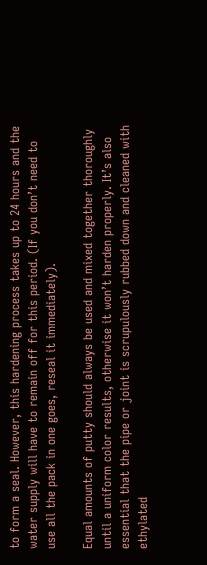to form a seal. However, this hardening process takes up to 24 hours and the water supply will have to remain off for this period. (If you don’t need to use all the pack in one goes, reseal it immediately).

Equal amounts of putty should always be used and mixed together thoroughly until a uniform color results, otherwise it won’t harden properly. It’s also essential that the pipe or joint is scrupulously rubbed down and cleaned with ethylated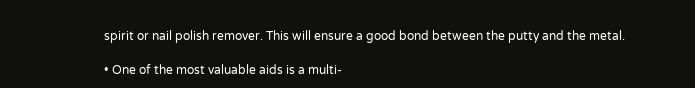spirit or nail polish remover. This will ensure a good bond between the putty and the metal.

• One of the most valuable aids is a multi-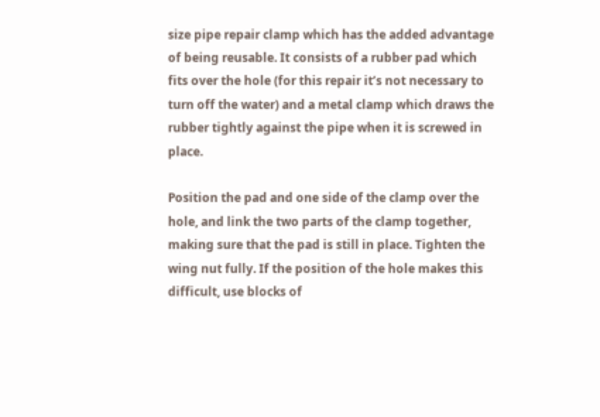size pipe repair clamp which has the added advantage of being reusable. It consists of a rubber pad which fits over the hole (for this repair it’s not necessary to turn off the water) and a metal clamp which draws the rubber tightly against the pipe when it is screwed in place.

Position the pad and one side of the clamp over the hole, and link the two parts of the clamp together, making sure that the pad is still in place. Tighten the wing nut fully. If the position of the hole makes this difficult, use blocks of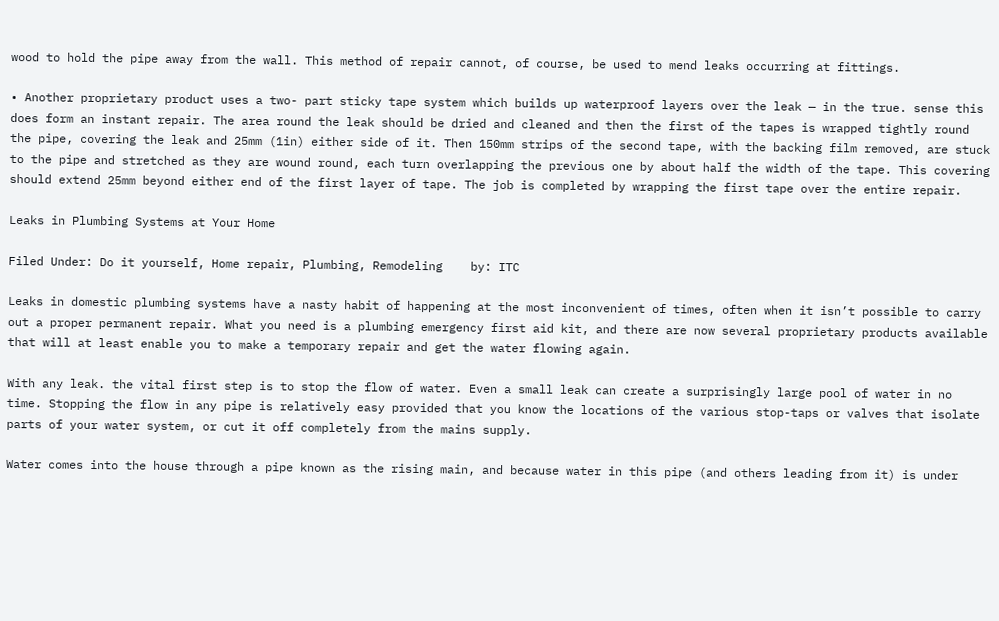wood to hold the pipe away from the wall. This method of repair cannot, of course, be used to mend leaks occurring at fittings.

• Another proprietary product uses a two- part sticky tape system which builds up waterproof layers over the leak — in the true. sense this does form an instant repair. The area round the leak should be dried and cleaned and then the first of the tapes is wrapped tightly round the pipe, covering the leak and 25mm (1in) either side of it. Then 150mm strips of the second tape, with the backing film removed, are stuck to the pipe and stretched as they are wound round, each turn overlapping the previous one by about half the width of the tape. This covering should extend 25mm beyond either end of the first layer of tape. The job is completed by wrapping the first tape over the entire repair.

Leaks in Plumbing Systems at Your Home

Filed Under: Do it yourself, Home repair, Plumbing, Remodeling    by: ITC

Leaks in domestic plumbing systems have a nasty habit of happening at the most inconvenient of times, often when it isn’t possible to carry out a proper permanent repair. What you need is a plumbing emergency first aid kit, and there are now several proprietary products available that will at least enable you to make a temporary repair and get the water flowing again.

With any leak. the vital first step is to stop the flow of water. Even a small leak can create a surprisingly large pool of water in no time. Stopping the flow in any pipe is relatively easy provided that you know the locations of the various stop-taps or valves that isolate parts of your water system, or cut it off completely from the mains supply.

Water comes into the house through a pipe known as the rising main, and because water in this pipe (and others leading from it) is under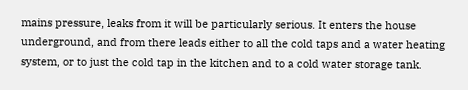mains pressure, leaks from it will be particularly serious. It enters the house underground, and from there leads either to all the cold taps and a water heating system, or to just the cold tap in the kitchen and to a cold water storage tank.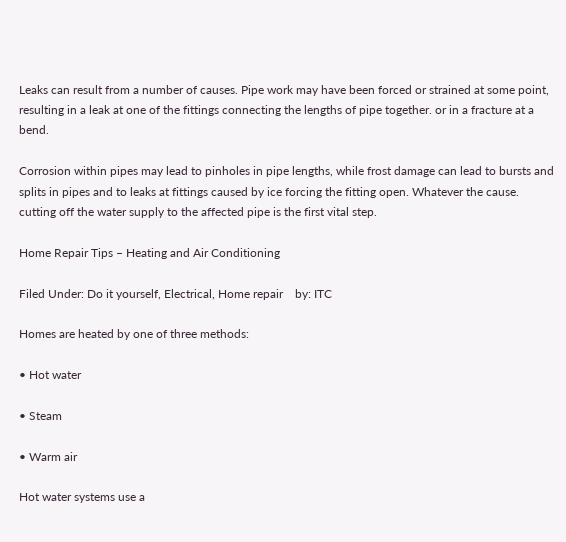Leaks can result from a number of causes. Pipe work may have been forced or strained at some point, resulting in a leak at one of the fittings connecting the lengths of pipe together. or in a fracture at a bend.

Corrosion within pipes may lead to pinholes in pipe lengths, while frost damage can lead to bursts and splits in pipes and to leaks at fittings caused by ice forcing the fitting open. Whatever the cause. cutting off the water supply to the affected pipe is the first vital step.

Home Repair Tips – Heating and Air Conditioning

Filed Under: Do it yourself, Electrical, Home repair    by: ITC

Homes are heated by one of three methods:

• Hot water

• Steam

• Warm air

Hot water systems use a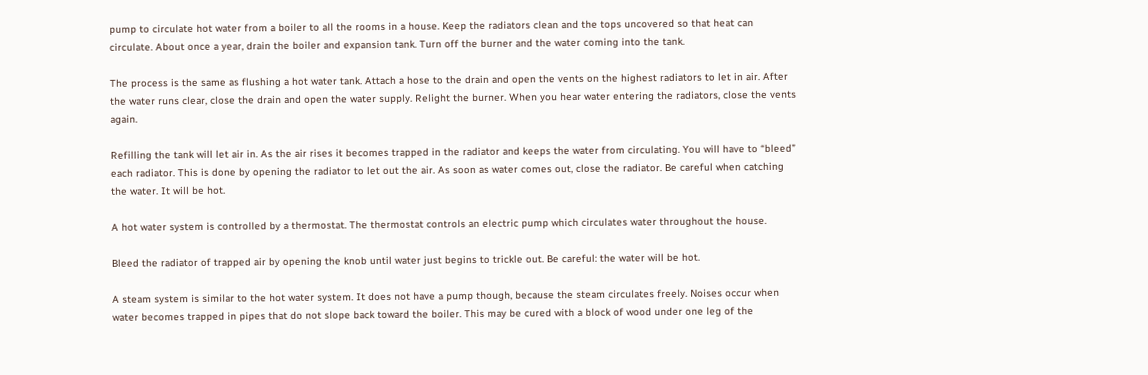pump to circulate hot water from a boiler to all the rooms in a house. Keep the radiators clean and the tops uncovered so that heat can circulate. About once a year, drain the boiler and expansion tank. Turn off the burner and the water coming into the tank.

The process is the same as flushing a hot water tank. Attach a hose to the drain and open the vents on the highest radiators to let in air. After the water runs clear, close the drain and open the water supply. Relight the burner. When you hear water entering the radiators, close the vents again.

Refilling the tank will let air in. As the air rises it becomes trapped in the radiator and keeps the water from circulating. You will have to “bleed” each radiator. This is done by opening the radiator to let out the air. As soon as water comes out, close the radiator. Be careful when catching the water. It will be hot.

A hot water system is controlled by a thermostat. The thermostat controls an electric pump which circulates water throughout the house.

Bleed the radiator of trapped air by opening the knob until water just begins to trickle out. Be careful: the water will be hot.

A steam system is similar to the hot water system. It does not have a pump though, because the steam circulates freely. Noises occur when water becomes trapped in pipes that do not slope back toward the boiler. This may be cured with a block of wood under one leg of the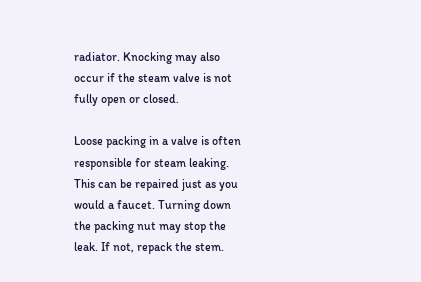radiator. Knocking may also occur if the steam valve is not fully open or closed.

Loose packing in a valve is often responsible for steam leaking. This can be repaired just as you would a faucet. Turning down the packing nut may stop the leak. If not, repack the stem.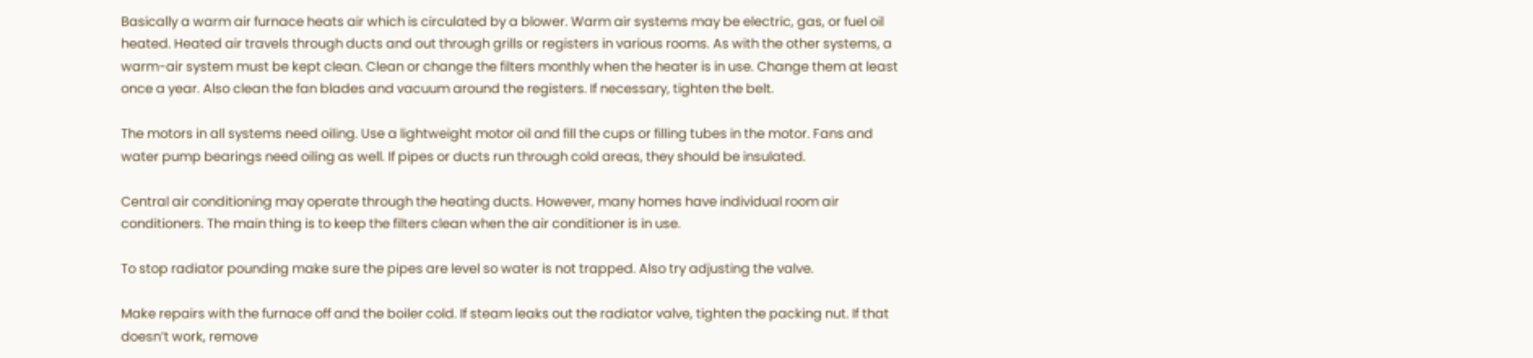Basically a warm air furnace heats air which is circulated by a blower. Warm air systems may be electric, gas, or fuel oil heated. Heated air travels through ducts and out through grills or registers in various rooms. As with the other systems, a warm-air system must be kept clean. Clean or change the filters monthly when the heater is in use. Change them at least once a year. Also clean the fan blades and vacuum around the registers. If necessary, tighten the belt.

The motors in all systems need oiling. Use a lightweight motor oil and fill the cups or filling tubes in the motor. Fans and water pump bearings need oiling as well. If pipes or ducts run through cold areas, they should be insulated.

Central air conditioning may operate through the heating ducts. However, many homes have individual room air conditioners. The main thing is to keep the filters clean when the air conditioner is in use.

To stop radiator pounding make sure the pipes are level so water is not trapped. Also try adjusting the valve.

Make repairs with the furnace off and the boiler cold. If steam leaks out the radiator valve, tighten the packing nut. If that doesn’t work, remove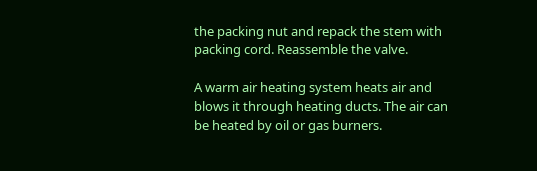the packing nut and repack the stem with packing cord. Reassemble the valve.

A warm air heating system heats air and blows it through heating ducts. The air can be heated by oil or gas burners.